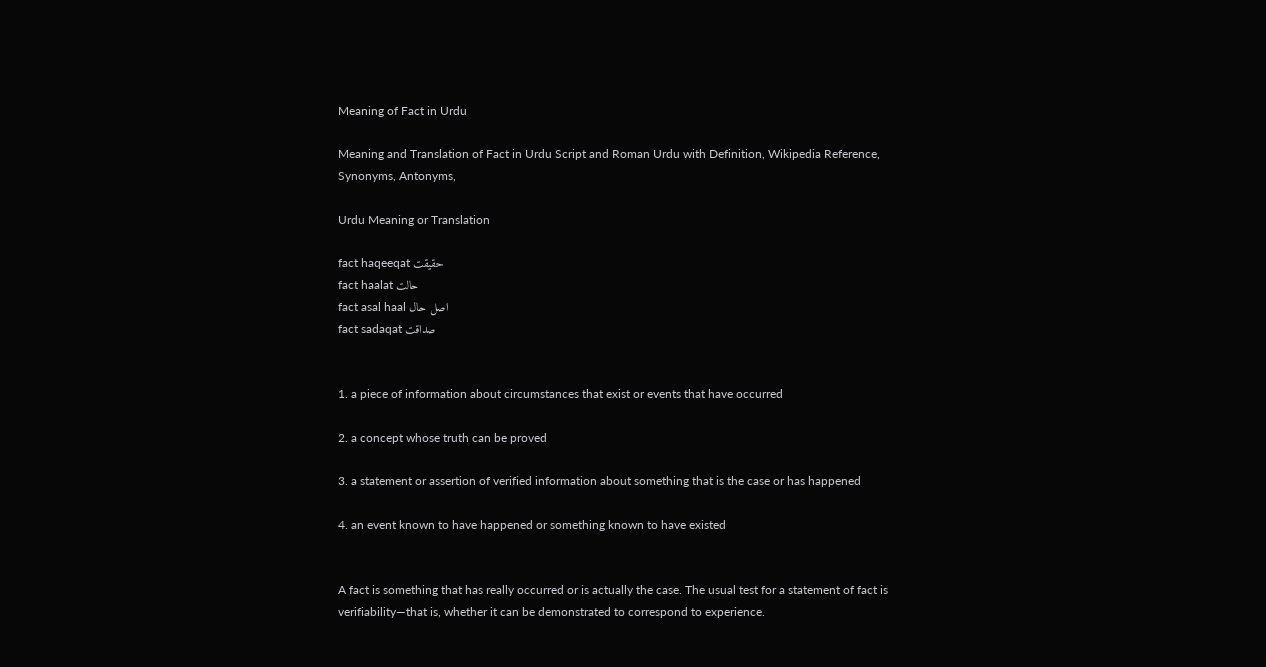Meaning of Fact in Urdu

Meaning and Translation of Fact in Urdu Script and Roman Urdu with Definition, Wikipedia Reference, Synonyms, Antonyms,

Urdu Meaning or Translation

fact haqeeqat حقيقت
fact haalat حالت
fact asal haal اصل حال
fact sadaqat صداقت


1. a piece of information about circumstances that exist or events that have occurred

2. a concept whose truth can be proved

3. a statement or assertion of verified information about something that is the case or has happened

4. an event known to have happened or something known to have existed


A fact is something that has really occurred or is actually the case. The usual test for a statement of fact is verifiability—that is, whether it can be demonstrated to correspond to experience.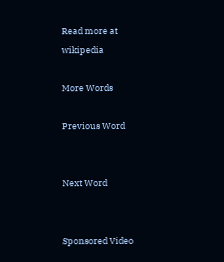Read more at wikipedia

More Words

Previous Word


Next Word


Sponsored Video